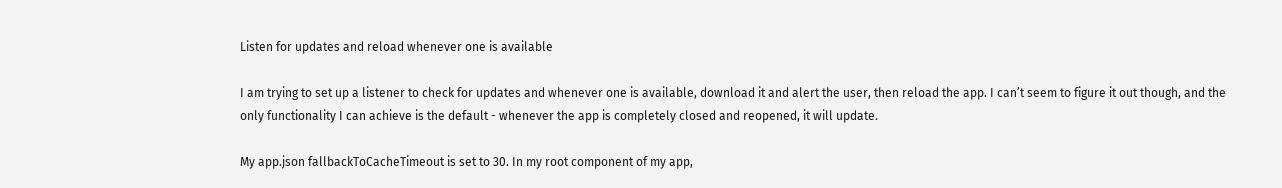Listen for updates and reload whenever one is available

I am trying to set up a listener to check for updates and whenever one is available, download it and alert the user, then reload the app. I can’t seem to figure it out though, and the only functionality I can achieve is the default - whenever the app is completely closed and reopened, it will update.

My app.json fallbackToCacheTimeout is set to 30. In my root component of my app,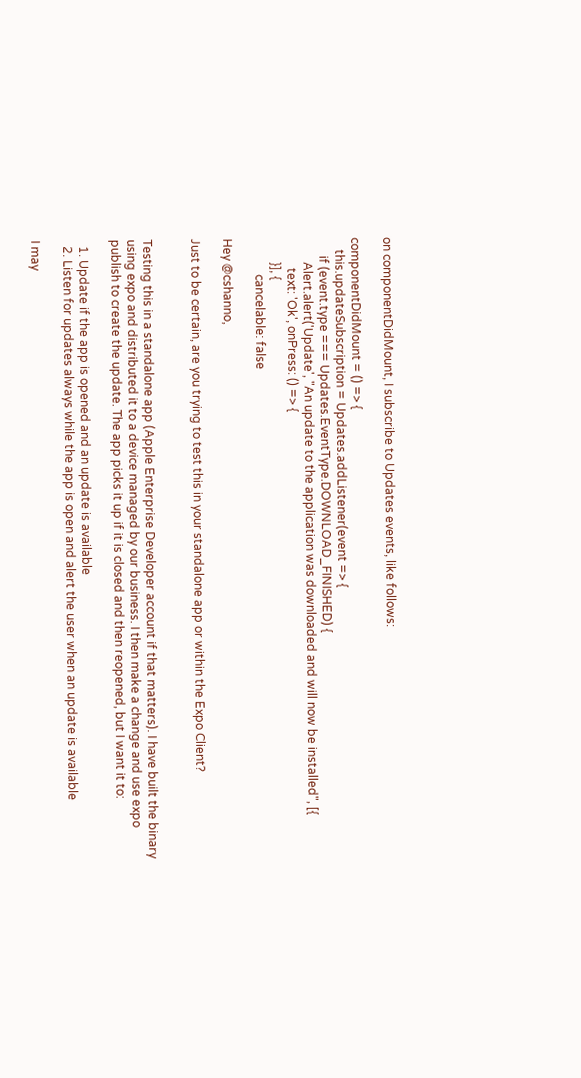on componentDidMount, I subscribe to Updates events, like follows:

componentDidMount = () => {
    this.updateSubscription = Updates.addListener(event => {
      if (event.type === Updates.EventType.DOWNLOAD_FINISHED) {
        Alert.alert('Update', "An update to the application was downloaded and will now be installed", [{
          text: 'Ok', onPress: () => {
        }], {
            cancelable: false

Hey @cshanno,

Just to be certain, are you trying to test this in your standalone app or within the Expo Client?


Testing this in a standalone app (Apple Enterprise Developer account if that matters). I have built the binary using expo and distributed it to a device managed by our business. I then make a change and use expo publish to create the update. The app picks it up if it is closed and then reopened, but I want it to:

  1. Update if the app is opened and an update is available
  2. Listen for updates always while the app is open and alert the user when an update is available

I may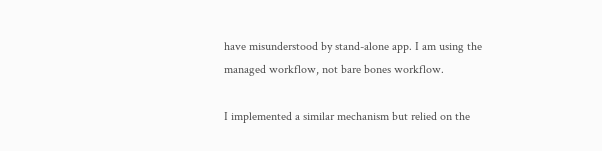have misunderstood by stand-alone app. I am using the managed workflow, not bare bones workflow.

I implemented a similar mechanism but relied on the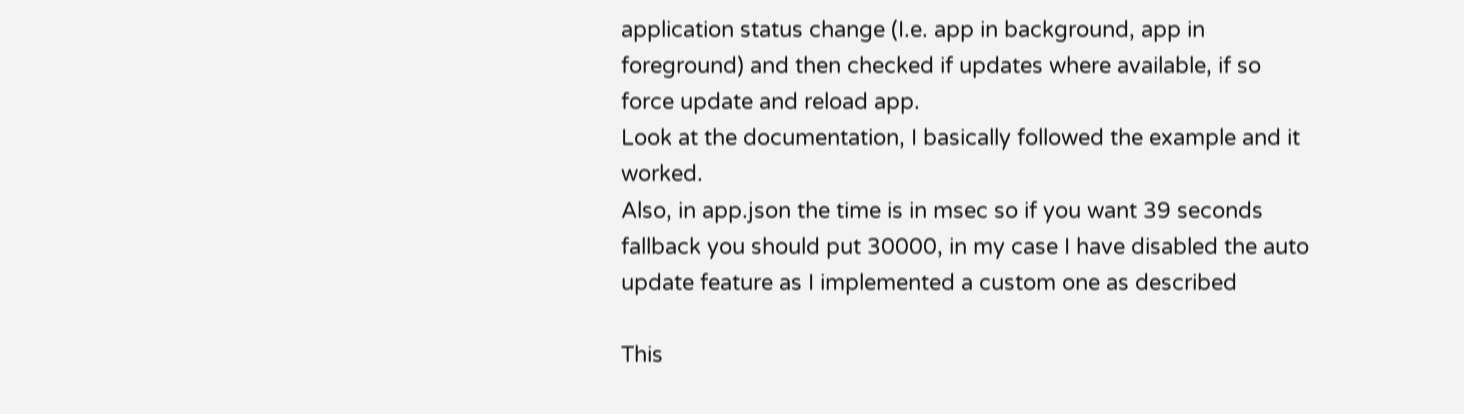application status change (I.e. app in background, app in foreground) and then checked if updates where available, if so force update and reload app.
Look at the documentation, I basically followed the example and it worked.
Also, in app.json the time is in msec so if you want 39 seconds fallback you should put 30000, in my case I have disabled the auto update feature as I implemented a custom one as described

This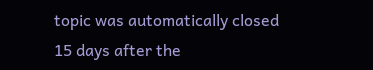topic was automatically closed 15 days after the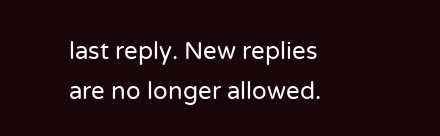last reply. New replies are no longer allowed.